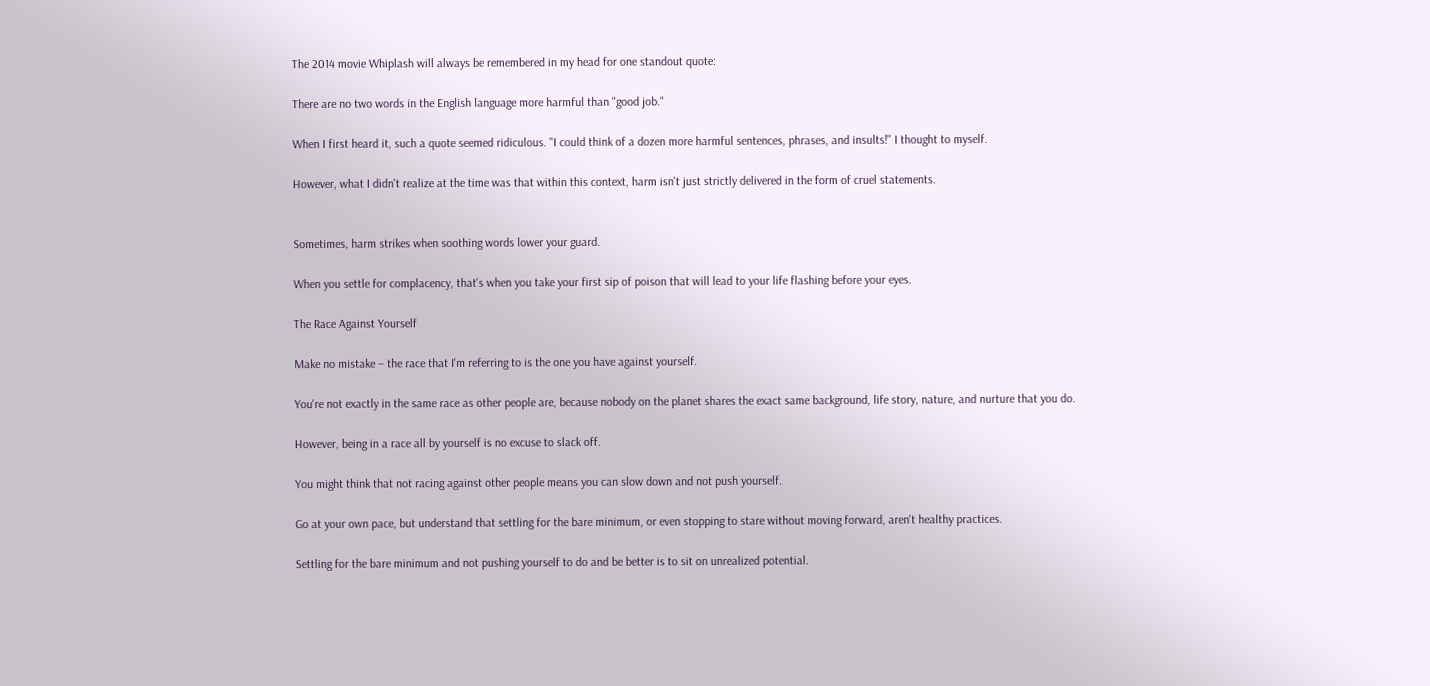The 2014 movie Whiplash will always be remembered in my head for one standout quote:

There are no two words in the English language more harmful than "good job."

When I first heard it, such a quote seemed ridiculous. "I could think of a dozen more harmful sentences, phrases, and insults!" I thought to myself.

However, what I didn't realize at the time was that within this context, harm isn't just strictly delivered in the form of cruel statements.


Sometimes, harm strikes when soothing words lower your guard.

When you settle for complacency, that's when you take your first sip of poison that will lead to your life flashing before your eyes.

The Race Against Yourself

Make no mistake – the race that I'm referring to is the one you have against yourself.

You're not exactly in the same race as other people are, because nobody on the planet shares the exact same background, life story, nature, and nurture that you do.

However, being in a race all by yourself is no excuse to slack off.

You might think that not racing against other people means you can slow down and not push yourself.

Go at your own pace, but understand that settling for the bare minimum, or even stopping to stare without moving forward, aren't healthy practices.

Settling for the bare minimum and not pushing yourself to do and be better is to sit on unrealized potential.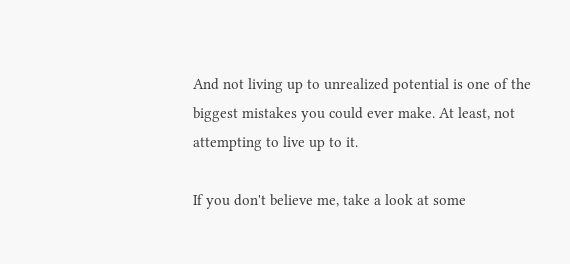And not living up to unrealized potential is one of the biggest mistakes you could ever make. At least, not attempting to live up to it.

If you don't believe me, take a look at some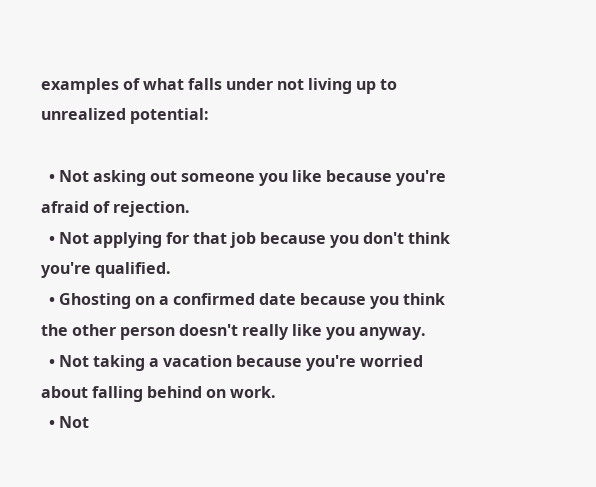examples of what falls under not living up to unrealized potential:

  • Not asking out someone you like because you're afraid of rejection.
  • Not applying for that job because you don't think you're qualified.
  • Ghosting on a confirmed date because you think the other person doesn't really like you anyway.
  • Not taking a vacation because you're worried about falling behind on work.
  • Not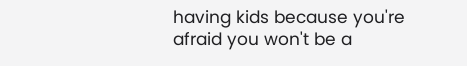having kids because you're afraid you won't be a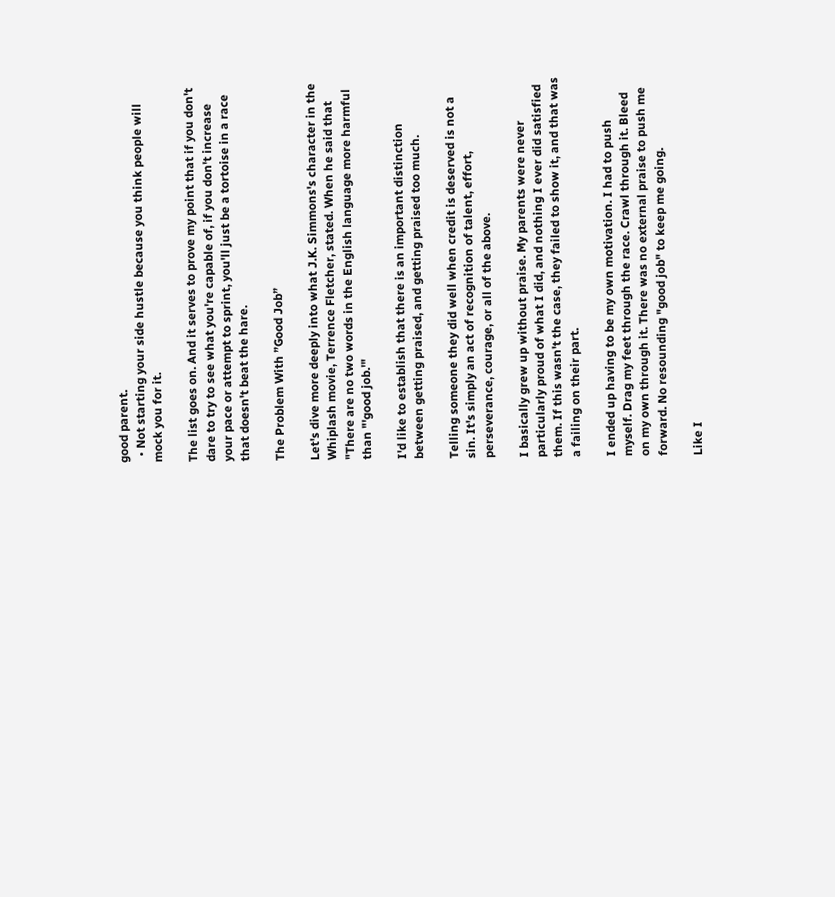good parent.
  • Not starting your side hustle because you think people will mock you for it.

The list goes on. And it serves to prove my point that if you don't dare to try to see what you're capable of, if you don't increase your pace or attempt to sprint, you'll just be a tortoise in a race that doesn't beat the hare.

The Problem With ”Good Job”

Let's dive more deeply into what J.K. Simmons's character in the Whiplash movie, Terrence Fletcher, stated. When he said that "There are no two words in the English language more harmful than "'good job.'"

I'd like to establish that there is an important distinction between getting praised, and getting praised too much.

Telling someone they did well when credit is deserved is not a sin. It's simply an act of recognition of talent, effort, perseverance, courage, or all of the above.

I basically grew up without praise. My parents were never particularly proud of what I did, and nothing I ever did satisfied them. If this wasn't the case, they failed to show it, and that was a failing on their part.

I ended up having to be my own motivation. I had to push myself. Drag my feet through the race. Crawl through it. Bleed on my own through it. There was no external praise to push me forward. No resounding "good job" to keep me going.

Like I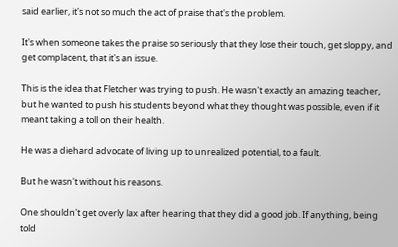said earlier, it's not so much the act of praise that's the problem.

It's when someone takes the praise so seriously that they lose their touch, get sloppy, and get complacent, that it's an issue.

This is the idea that Fletcher was trying to push. He wasn't exactly an amazing teacher, but he wanted to push his students beyond what they thought was possible, even if it meant taking a toll on their health.

He was a diehard advocate of living up to unrealized potential, to a fault.

But he wasn't without his reasons.

One shouldn't get overly lax after hearing that they did a good job. If anything, being told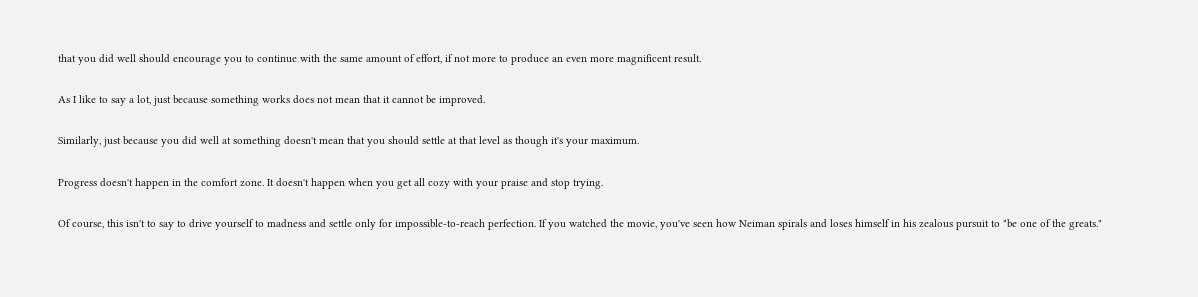that you did well should encourage you to continue with the same amount of effort, if not more to produce an even more magnificent result.

As I like to say a lot, just because something works does not mean that it cannot be improved.

Similarly, just because you did well at something doesn't mean that you should settle at that level as though it's your maximum.

Progress doesn't happen in the comfort zone. It doesn't happen when you get all cozy with your praise and stop trying.

Of course, this isn't to say to drive yourself to madness and settle only for impossible-to-reach perfection. If you watched the movie, you've seen how Neiman spirals and loses himself in his zealous pursuit to "be one of the greats."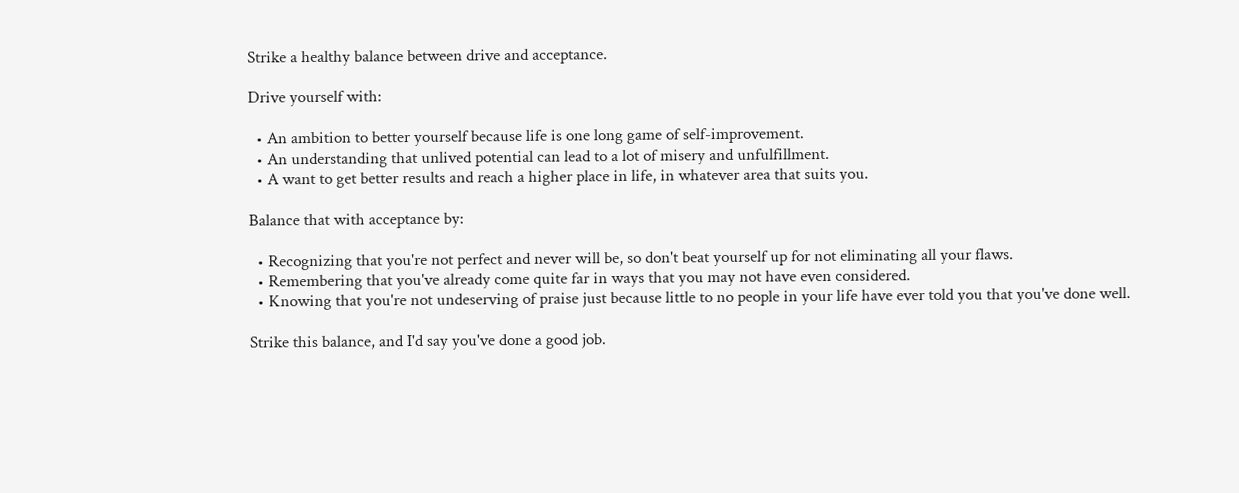Strike a healthy balance between drive and acceptance.

Drive yourself with:

  • An ambition to better yourself because life is one long game of self-improvement.
  • An understanding that unlived potential can lead to a lot of misery and unfulfillment.
  • A want to get better results and reach a higher place in life, in whatever area that suits you.

Balance that with acceptance by:

  • Recognizing that you're not perfect and never will be, so don't beat yourself up for not eliminating all your flaws.
  • Remembering that you've already come quite far in ways that you may not have even considered.
  • Knowing that you're not undeserving of praise just because little to no people in your life have ever told you that you've done well.

Strike this balance, and I'd say you've done a good job.